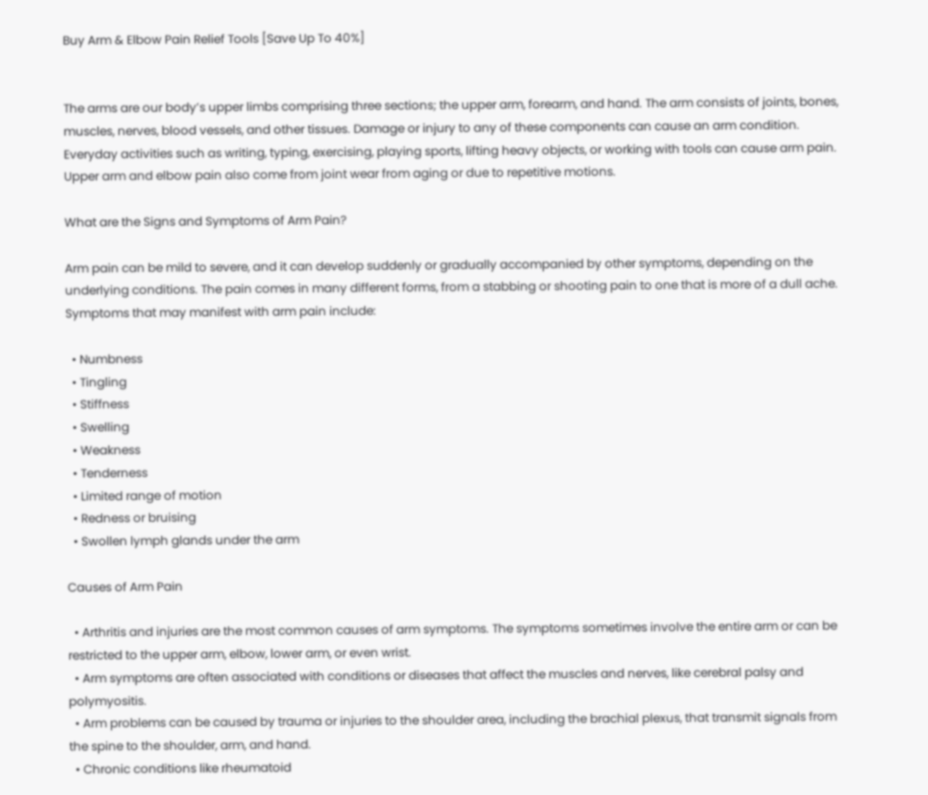Buy Arm & Elbow Pain Relief Tools [Save Up To 40%]


The arms are our body’s upper limbs comprising three sections; the upper arm, forearm, and hand. The arm consists of joints, bones, muscles, nerves, blood vessels, and other tissues. Damage or injury to any of these components can cause an arm condition. Everyday activities such as writing, typing, exercising, playing sports, lifting heavy objects, or working with tools can cause arm pain. Upper arm and elbow pain also come from joint wear from aging or due to repetitive motions.

What are the Signs and Symptoms of Arm Pain?

Arm pain can be mild to severe, and it can develop suddenly or gradually accompanied by other symptoms, depending on the underlying conditions. The pain comes in many different forms, from a stabbing or shooting pain to one that is more of a dull ache. Symptoms that may manifest with arm pain include:

  • Numbness
  • Tingling
  • Stiffness
  • Swelling
  • Weakness
  • Tenderness
  • Limited range of motion
  • Redness or bruising
  • Swollen lymph glands under the arm

Causes of Arm Pain

  • Arthritis and injuries are the most common causes of arm symptoms. The symptoms sometimes involve the entire arm or can be restricted to the upper arm, elbow, lower arm, or even wrist.
  • Arm symptoms are often associated with conditions or diseases that affect the muscles and nerves, like cerebral palsy and polymyositis.
  • Arm problems can be caused by trauma or injuries to the shoulder area, including the brachial plexus, that transmit signals from the spine to the shoulder, arm, and hand.
  • Chronic conditions like rheumatoid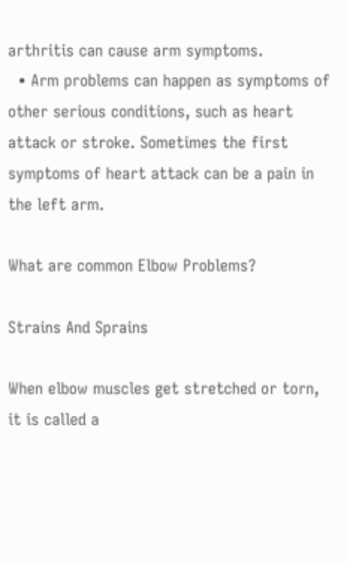arthritis can cause arm symptoms.
  • Arm problems can happen as symptoms of other serious conditions, such as heart attack or stroke. Sometimes the first symptoms of heart attack can be a pain in the left arm.

What are common Elbow Problems?

Strains And Sprains

When elbow muscles get stretched or torn, it is called a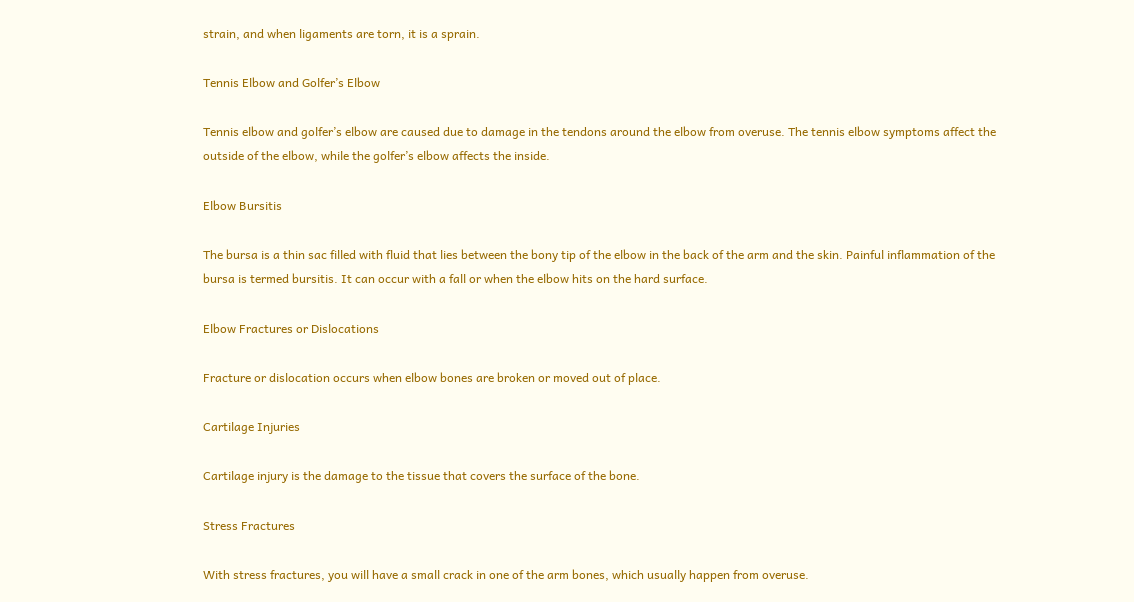strain, and when ligaments are torn, it is a sprain.

Tennis Elbow and Golfer’s Elbow

Tennis elbow and golfer’s elbow are caused due to damage in the tendons around the elbow from overuse. The tennis elbow symptoms affect the outside of the elbow, while the golfer’s elbow affects the inside.

Elbow Bursitis

The bursa is a thin sac filled with fluid that lies between the bony tip of the elbow in the back of the arm and the skin. Painful inflammation of the bursa is termed bursitis. It can occur with a fall or when the elbow hits on the hard surface.

Elbow Fractures or Dislocations

Fracture or dislocation occurs when elbow bones are broken or moved out of place.

Cartilage Injuries

Cartilage injury is the damage to the tissue that covers the surface of the bone.

Stress Fractures

With stress fractures, you will have a small crack in one of the arm bones, which usually happen from overuse.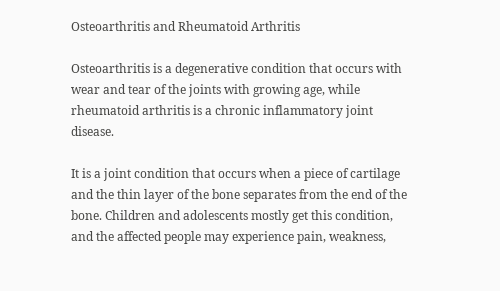Osteoarthritis and Rheumatoid Arthritis

Osteoarthritis is a degenerative condition that occurs with wear and tear of the joints with growing age, while rheumatoid arthritis is a chronic inflammatory joint disease.

It is a joint condition that occurs when a piece of cartilage and the thin layer of the bone separates from the end of the bone. Children and adolescents mostly get this condition, and the affected people may experience pain, weakness,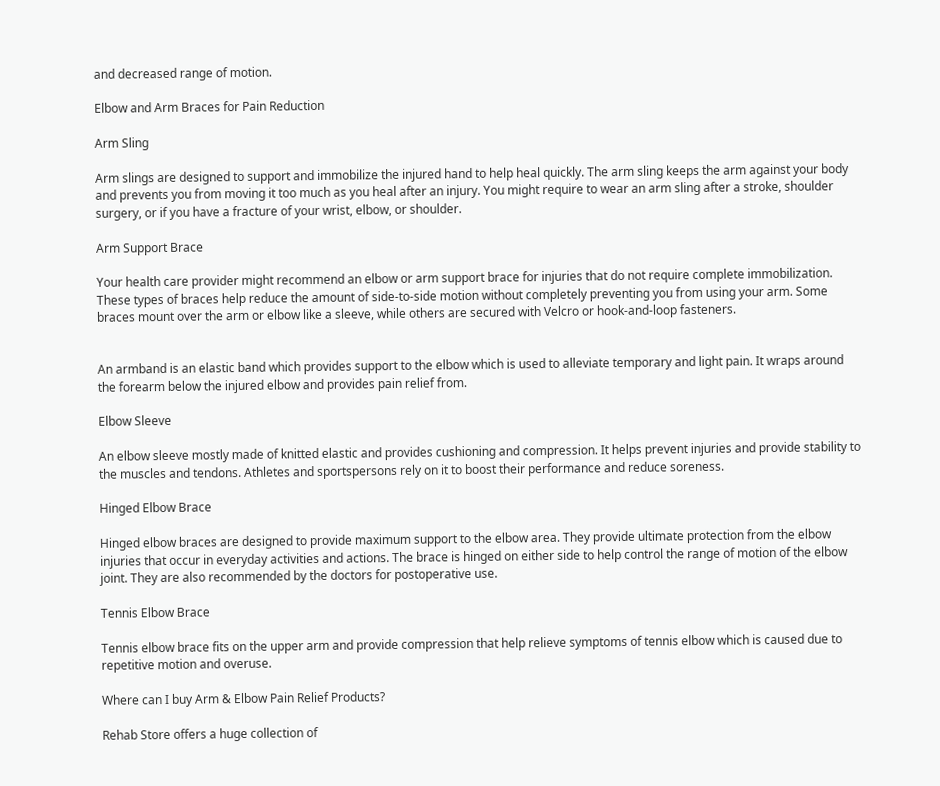and decreased range of motion.

Elbow and Arm Braces for Pain Reduction

Arm Sling

Arm slings are designed to support and immobilize the injured hand to help heal quickly. The arm sling keeps the arm against your body and prevents you from moving it too much as you heal after an injury. You might require to wear an arm sling after a stroke, shoulder surgery, or if you have a fracture of your wrist, elbow, or shoulder.

Arm Support Brace

Your health care provider might recommend an elbow or arm support brace for injuries that do not require complete immobilization. These types of braces help reduce the amount of side-to-side motion without completely preventing you from using your arm. Some braces mount over the arm or elbow like a sleeve, while others are secured with Velcro or hook-and-loop fasteners.


An armband is an elastic band which provides support to the elbow which is used to alleviate temporary and light pain. It wraps around the forearm below the injured elbow and provides pain relief from.

Elbow Sleeve

An elbow sleeve mostly made of knitted elastic and provides cushioning and compression. It helps prevent injuries and provide stability to the muscles and tendons. Athletes and sportspersons rely on it to boost their performance and reduce soreness.

Hinged Elbow Brace

Hinged elbow braces are designed to provide maximum support to the elbow area. They provide ultimate protection from the elbow injuries that occur in everyday activities and actions. The brace is hinged on either side to help control the range of motion of the elbow joint. They are also recommended by the doctors for postoperative use.

Tennis Elbow Brace

Tennis elbow brace fits on the upper arm and provide compression that help relieve symptoms of tennis elbow which is caused due to repetitive motion and overuse.

Where can I buy Arm & Elbow Pain Relief Products?

Rehab Store offers a huge collection of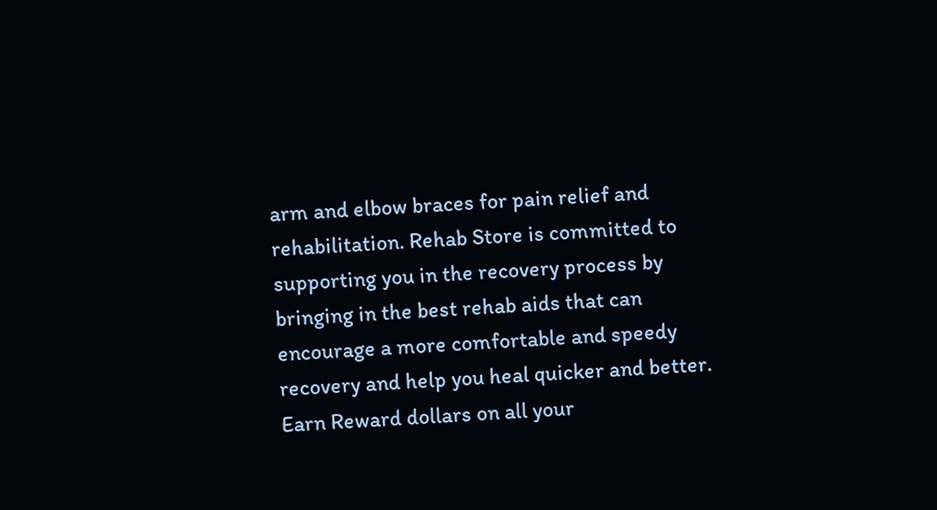arm and elbow braces for pain relief and rehabilitation. Rehab Store is committed to supporting you in the recovery process by bringing in the best rehab aids that can encourage a more comfortable and speedy recovery and help you heal quicker and better. Earn Reward dollars on all your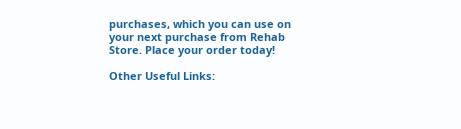purchases, which you can use on your next purchase from Rehab Store. Place your order today!

Other Useful Links: